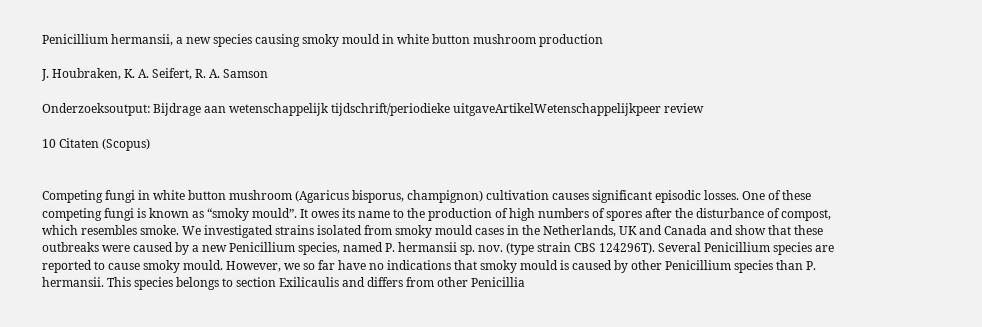Penicillium hermansii, a new species causing smoky mould in white button mushroom production

J. Houbraken, K. A. Seifert, R. A. Samson

Onderzoeksoutput: Bijdrage aan wetenschappelijk tijdschrift/periodieke uitgaveArtikelWetenschappelijkpeer review

10 Citaten (Scopus)


Competing fungi in white button mushroom (Agaricus bisporus, champignon) cultivation causes significant episodic losses. One of these competing fungi is known as “smoky mould”. It owes its name to the production of high numbers of spores after the disturbance of compost, which resembles smoke. We investigated strains isolated from smoky mould cases in the Netherlands, UK and Canada and show that these outbreaks were caused by a new Penicillium species, named P. hermansii sp. nov. (type strain CBS 124296T). Several Penicillium species are reported to cause smoky mould. However, we so far have no indications that smoky mould is caused by other Penicillium species than P. hermansii. This species belongs to section Exilicaulis and differs from other Penicillia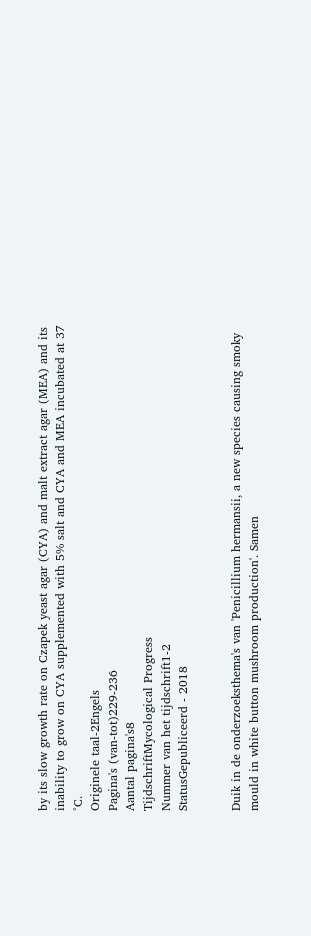by its slow growth rate on Czapek yeast agar (CYA) and malt extract agar (MEA) and its inability to grow on CYA supplemented with 5% salt and CYA and MEA incubated at 37 °C.
Originele taal-2Engels
Pagina's (van-tot)229-236
Aantal pagina's8
TijdschriftMycological Progress
Nummer van het tijdschrift1-2
StatusGepubliceerd - 2018


Duik in de onderzoeksthema's van 'Penicillium hermansii, a new species causing smoky mould in white button mushroom production'. Samen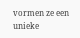vormen ze een unieke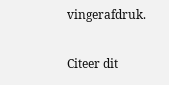vingerafdruk.

Citeer dit